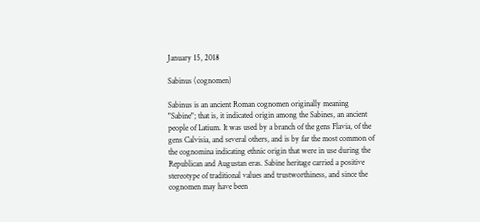January 15, 2018

Sabinus (cognomen)

Sabinus is an ancient Roman cognomen originally meaning "Sabine"; that is, it indicated origin among the Sabines, an ancient people of Latium. It was used by a branch of the gens Flavia, of the gens Calvisia, and several others, and is by far the most common of the cognomina indicating ethnic origin that were in use during the Republican and Augustan eras. Sabine heritage carried a positive stereotype of traditional values and trustworthiness, and since the cognomen may have been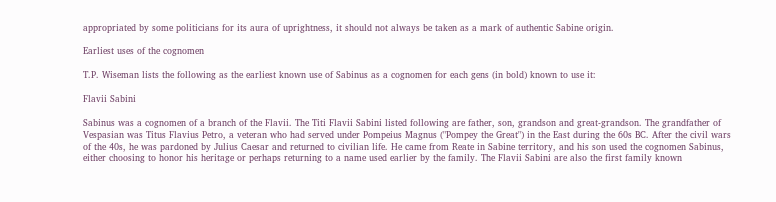appropriated by some politicians for its aura of uprightness, it should not always be taken as a mark of authentic Sabine origin.

Earliest uses of the cognomen

T.P. Wiseman lists the following as the earliest known use of Sabinus as a cognomen for each gens (in bold) known to use it:

Flavii Sabini

Sabinus was a cognomen of a branch of the Flavii. The Titi Flavii Sabini listed following are father, son, grandson and great-grandson. The grandfather of Vespasian was Titus Flavius Petro, a veteran who had served under Pompeius Magnus ("Pompey the Great") in the East during the 60s BC. After the civil wars of the 40s, he was pardoned by Julius Caesar and returned to civilian life. He came from Reate in Sabine territory, and his son used the cognomen Sabinus, either choosing to honor his heritage or perhaps returning to a name used earlier by the family. The Flavii Sabini are also the first family known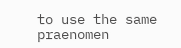to use the same praenomen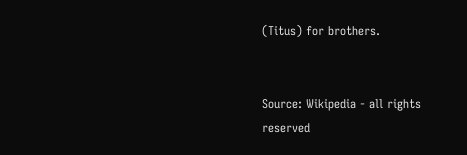(Titus) for brothers.


Source: Wikipedia - all rights reserved